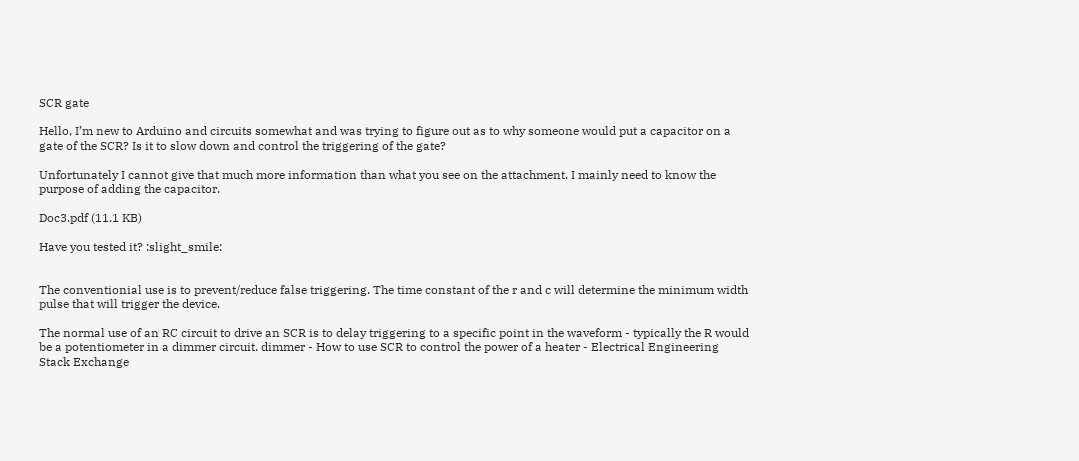SCR gate

Hello, I’m new to Arduino and circuits somewhat and was trying to figure out as to why someone would put a capacitor on a gate of the SCR? Is it to slow down and control the triggering of the gate?

Unfortunately I cannot give that much more information than what you see on the attachment. I mainly need to know the purpose of adding the capacitor.

Doc3.pdf (11.1 KB)

Have you tested it? :slight_smile:


The conventionial use is to prevent/reduce false triggering. The time constant of the r and c will determine the minimum width pulse that will trigger the device.

The normal use of an RC circuit to drive an SCR is to delay triggering to a specific point in the waveform - typically the R would be a potentiometer in a dimmer circuit. dimmer - How to use SCR to control the power of a heater - Electrical Engineering Stack Exchange